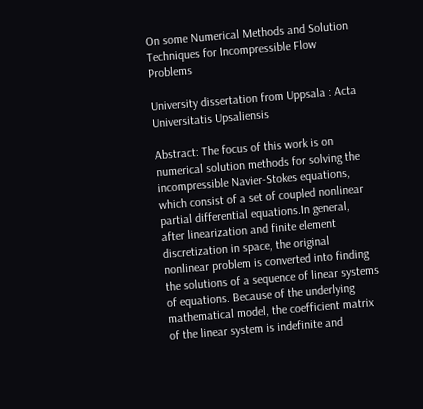On some Numerical Methods and Solution Techniques for Incompressible Flow Problems

University dissertation from Uppsala : Acta Universitatis Upsaliensis

Abstract: The focus of this work is on numerical solution methods for solving the incompressible Navier-Stokes equations, which consist of a set of coupled nonlinear partial differential equations.In general, after linearization and finite element discretization in space, the original nonlinear problem is converted into finding the solutions of a sequence of linear systems of equations. Because of the underlying mathematical model, the coefficient matrix of the linear system is indefinite and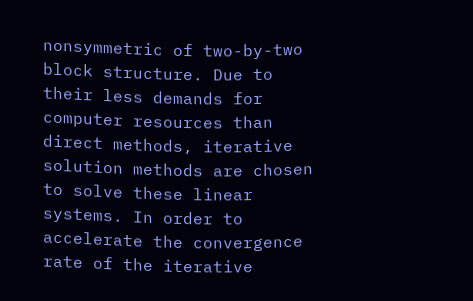nonsymmetric of two-by-two block structure. Due to their less demands for computer resources than direct methods, iterative solution methods are chosen to solve these linear systems. In order to accelerate the convergence rate of the iterative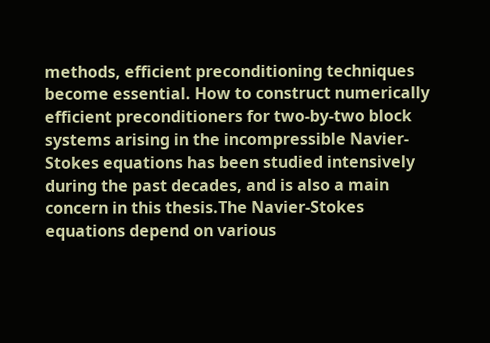methods, efficient preconditioning techniques become essential. How to construct numerically efficient preconditioners for two-by-two block systems arising in the incompressible Navier-Stokes equations has been studied intensively during the past decades, and is also a main concern in this thesis.The Navier-Stokes equations depend on various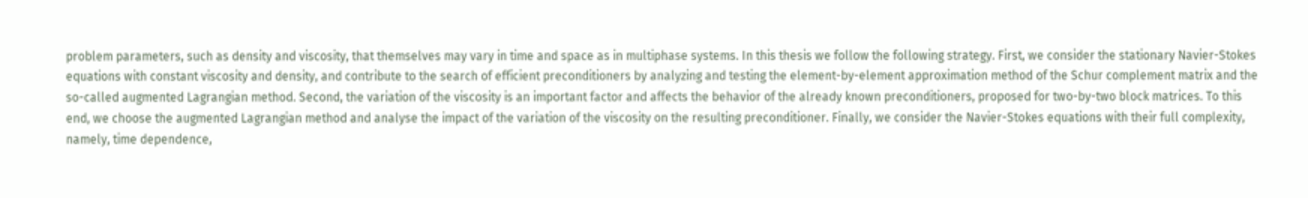problem parameters, such as density and viscosity, that themselves may vary in time and space as in multiphase systems. In this thesis we follow the following strategy. First, we consider the stationary Navier-Stokes equations with constant viscosity and density, and contribute to the search of efficient preconditioners by analyzing and testing the element-by-element approximation method of the Schur complement matrix and the so-called augmented Lagrangian method. Second, the variation of the viscosity is an important factor and affects the behavior of the already known preconditioners, proposed for two-by-two block matrices. To this end, we choose the augmented Lagrangian method and analyse the impact of the variation of the viscosity on the resulting preconditioner. Finally, we consider the Navier-Stokes equations with their full complexity, namely, time dependence,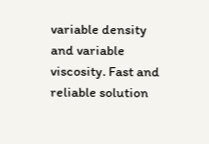variable density and variable viscosity. Fast and reliable solution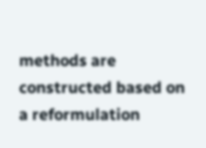methods are constructed based on a reformulation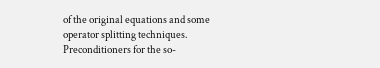of the original equations and some operator splitting techniques. Preconditioners for the so-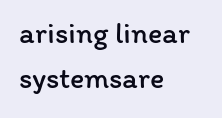arising linear systemsare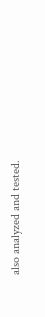also analyzed and tested.